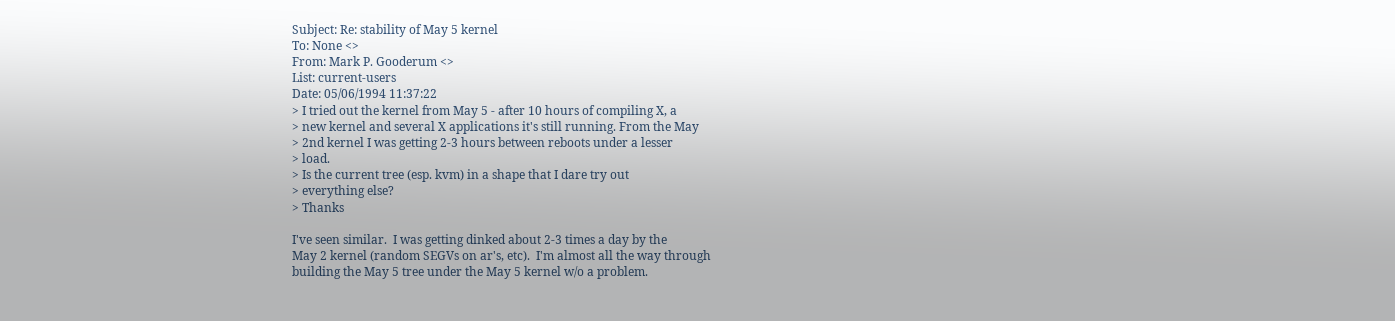Subject: Re: stability of May 5 kernel
To: None <>
From: Mark P. Gooderum <>
List: current-users
Date: 05/06/1994 11:37:22
> I tried out the kernel from May 5 - after 10 hours of compiling X, a
> new kernel and several X applications it's still running. From the May
> 2nd kernel I was getting 2-3 hours between reboots under a lesser
> load.
> Is the current tree (esp. kvm) in a shape that I dare try out
> everything else?
> Thanks

I've seen similar.  I was getting dinked about 2-3 times a day by the
May 2 kernel (random SEGVs on ar's, etc).  I'm almost all the way through
building the May 5 tree under the May 5 kernel w/o a problem.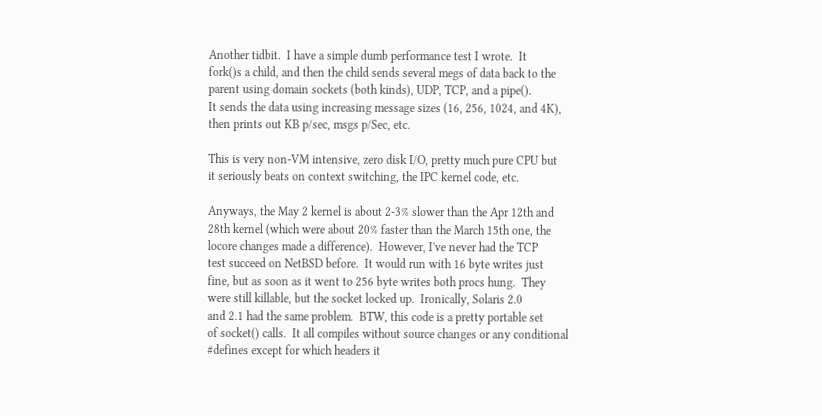Another tidbit.  I have a simple dumb performance test I wrote.  It
fork()s a child, and then the child sends several megs of data back to the
parent using domain sockets (both kinds), UDP, TCP, and a pipe().
It sends the data using increasing message sizes (16, 256, 1024, and 4K),
then prints out KB p/sec, msgs p/Sec, etc.

This is very non-VM intensive, zero disk I/O, pretty much pure CPU but
it seriously beats on context switching, the IPC kernel code, etc.

Anyways, the May 2 kernel is about 2-3% slower than the Apr 12th and
28th kernel (which were about 20% faster than the March 15th one, the
locore changes made a difference).  However, I've never had the TCP
test succeed on NetBSD before.  It would run with 16 byte writes just
fine, but as soon as it went to 256 byte writes both procs hung.  They
were still killable, but the socket locked up.  Ironically, Solaris 2.0
and 2.1 had the same problem.  BTW, this code is a pretty portable set
of socket() calls.  It all compiles without source changes or any conditional
#defines except for which headers it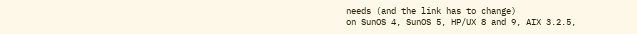needs (and the link has to change)
on SunOS 4, SunOS 5, HP/UX 8 and 9, AIX 3.2.5,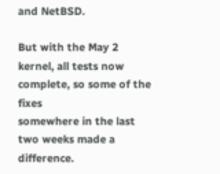and NetBSD.

But with the May 2 kernel, all tests now complete, so some of the fixes
somewhere in the last two weeks made a difference.